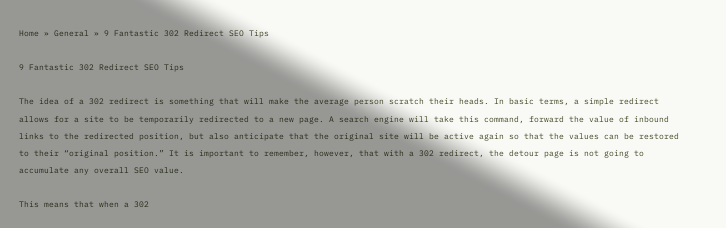Home » General » 9 Fantastic 302 Redirect SEO Tips

9 Fantastic 302 Redirect SEO Tips

The idea of a 302 redirect is something that will make the average person scratch their heads. In basic terms, a simple redirect allows for a site to be temporarily redirected to a new page. A search engine will take this command, forward the value of inbound links to the redirected position, but also anticipate that the original site will be active again so that the values can be restored to their “original position.” It is important to remember, however, that with a 302 redirect, the detour page is not going to accumulate any overall SEO value.

This means that when a 302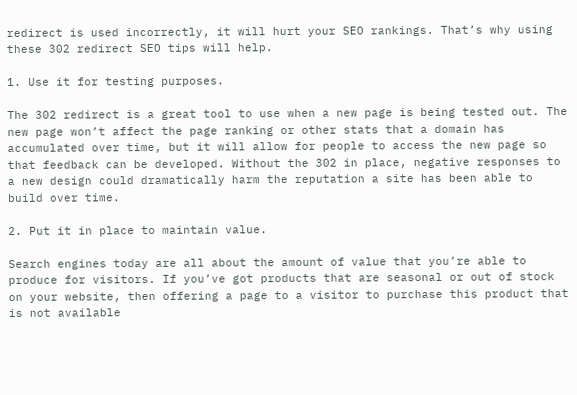redirect is used incorrectly, it will hurt your SEO rankings. That’s why using these 302 redirect SEO tips will help.

1. Use it for testing purposes.

The 302 redirect is a great tool to use when a new page is being tested out. The new page won’t affect the page ranking or other stats that a domain has accumulated over time, but it will allow for people to access the new page so that feedback can be developed. Without the 302 in place, negative responses to a new design could dramatically harm the reputation a site has been able to build over time.

2. Put it in place to maintain value.

Search engines today are all about the amount of value that you’re able to produce for visitors. If you’ve got products that are seasonal or out of stock on your website, then offering a page to a visitor to purchase this product that is not available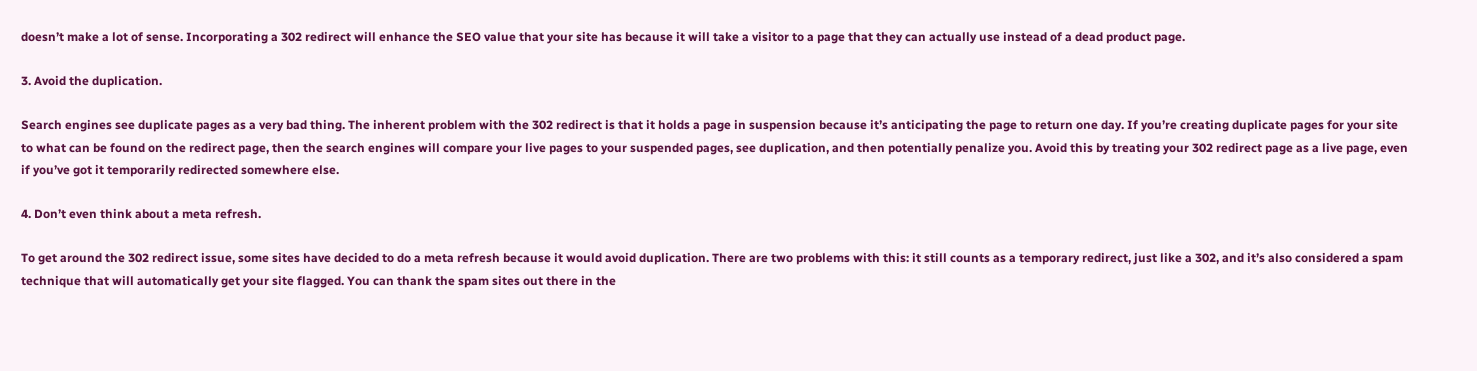doesn’t make a lot of sense. Incorporating a 302 redirect will enhance the SEO value that your site has because it will take a visitor to a page that they can actually use instead of a dead product page.

3. Avoid the duplication.

Search engines see duplicate pages as a very bad thing. The inherent problem with the 302 redirect is that it holds a page in suspension because it’s anticipating the page to return one day. If you’re creating duplicate pages for your site to what can be found on the redirect page, then the search engines will compare your live pages to your suspended pages, see duplication, and then potentially penalize you. Avoid this by treating your 302 redirect page as a live page, even if you’ve got it temporarily redirected somewhere else.

4. Don’t even think about a meta refresh.

To get around the 302 redirect issue, some sites have decided to do a meta refresh because it would avoid duplication. There are two problems with this: it still counts as a temporary redirect, just like a 302, and it’s also considered a spam technique that will automatically get your site flagged. You can thank the spam sites out there in the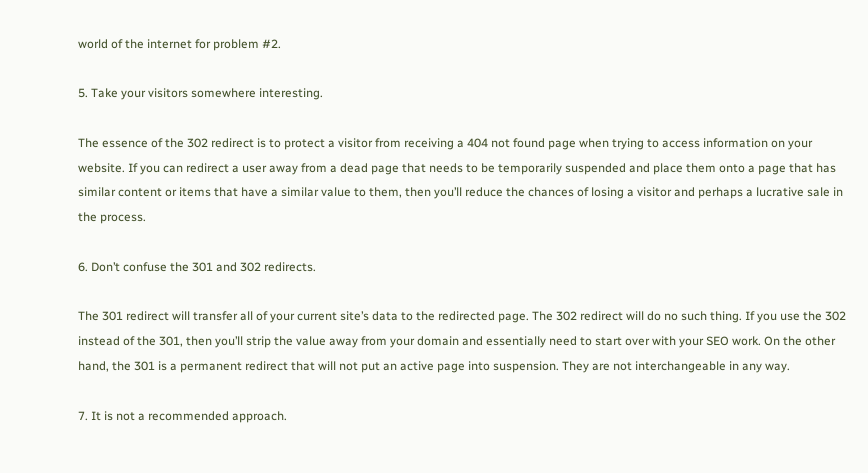world of the internet for problem #2.

5. Take your visitors somewhere interesting.

The essence of the 302 redirect is to protect a visitor from receiving a 404 not found page when trying to access information on your website. If you can redirect a user away from a dead page that needs to be temporarily suspended and place them onto a page that has similar content or items that have a similar value to them, then you’ll reduce the chances of losing a visitor and perhaps a lucrative sale in the process.

6. Don’t confuse the 301 and 302 redirects.

The 301 redirect will transfer all of your current site’s data to the redirected page. The 302 redirect will do no such thing. If you use the 302 instead of the 301, then you’ll strip the value away from your domain and essentially need to start over with your SEO work. On the other hand, the 301 is a permanent redirect that will not put an active page into suspension. They are not interchangeable in any way.

7. It is not a recommended approach.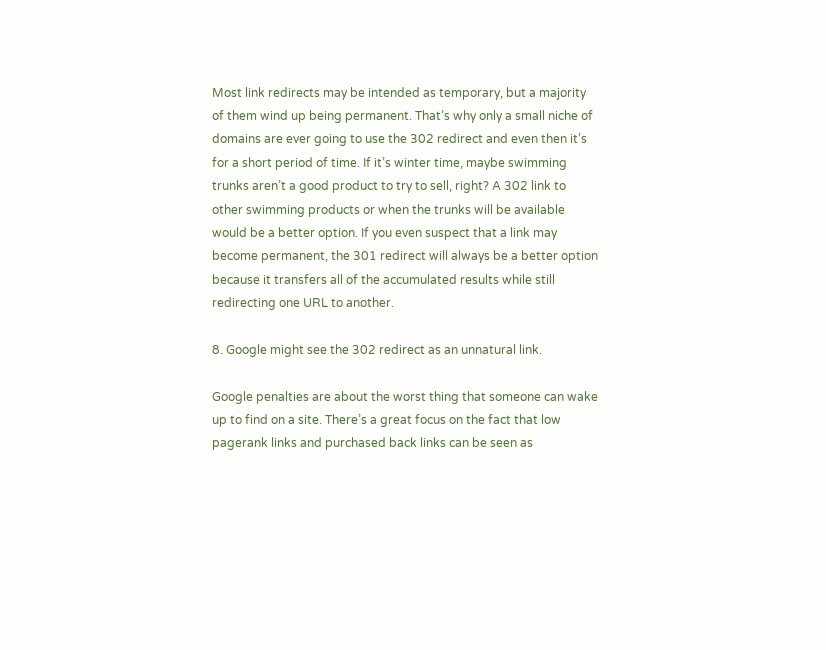Most link redirects may be intended as temporary, but a majority of them wind up being permanent. That’s why only a small niche of domains are ever going to use the 302 redirect and even then it’s for a short period of time. If it’s winter time, maybe swimming trunks aren’t a good product to try to sell, right? A 302 link to other swimming products or when the trunks will be available would be a better option. If you even suspect that a link may become permanent, the 301 redirect will always be a better option because it transfers all of the accumulated results while still redirecting one URL to another.

8. Google might see the 302 redirect as an unnatural link.

Google penalties are about the worst thing that someone can wake up to find on a site. There’s a great focus on the fact that low pagerank links and purchased back links can be seen as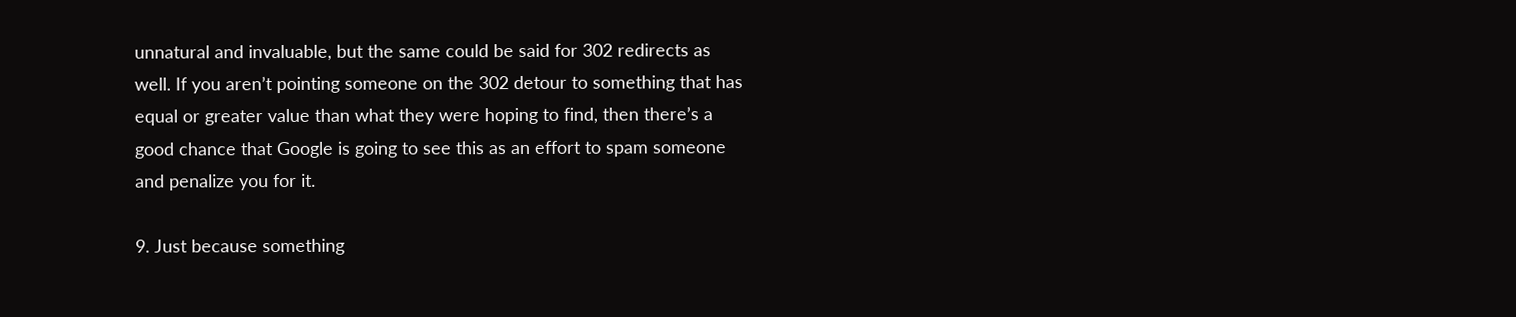unnatural and invaluable, but the same could be said for 302 redirects as well. If you aren’t pointing someone on the 302 detour to something that has equal or greater value than what they were hoping to find, then there’s a good chance that Google is going to see this as an effort to spam someone and penalize you for it.

9. Just because something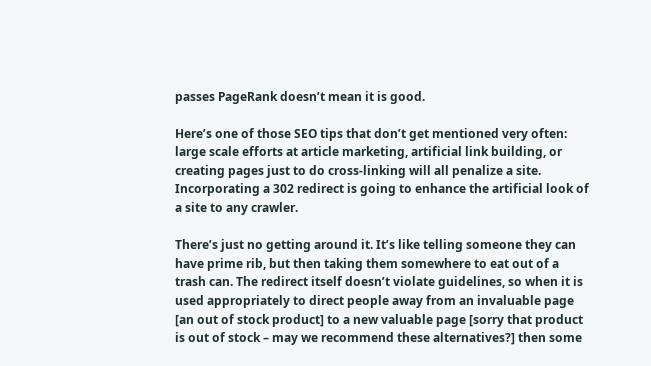passes PageRank doesn’t mean it is good.

Here’s one of those SEO tips that don’t get mentioned very often: large scale efforts at article marketing, artificial link building, or creating pages just to do cross-linking will all penalize a site. Incorporating a 302 redirect is going to enhance the artificial look of a site to any crawler.

There’s just no getting around it. It’s like telling someone they can have prime rib, but then taking them somewhere to eat out of a trash can. The redirect itself doesn’t violate guidelines, so when it is used appropriately to direct people away from an invaluable page [an out of stock product] to a new valuable page [sorry that product is out of stock – may we recommend these alternatives?] then some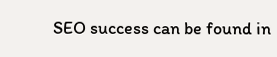SEO success can be found in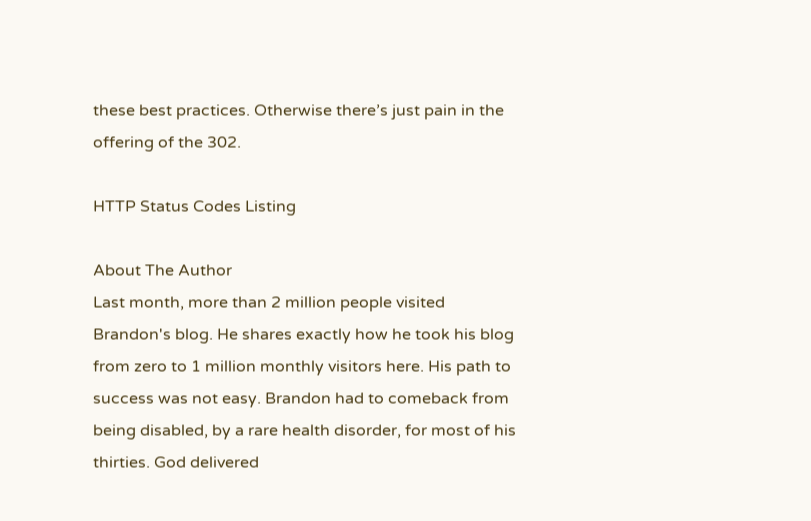these best practices. Otherwise there’s just pain in the offering of the 302.

HTTP Status Codes Listing

About The Author
Last month, more than 2 million people visited Brandon's blog. He shares exactly how he took his blog from zero to 1 million monthly visitors here. His path to success was not easy. Brandon had to comeback from being disabled, by a rare health disorder, for most of his thirties. God delivered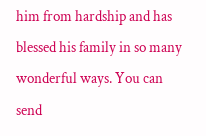him from hardship and has blessed his family in so many wonderful ways. You can send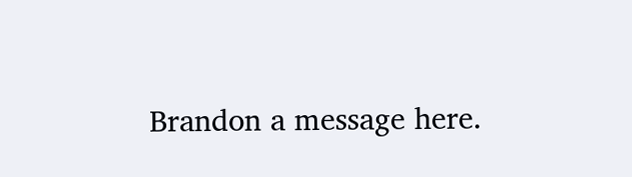Brandon a message here.